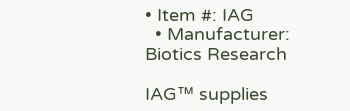• Item #: IAG
  • Manufacturer: Biotics Research

IAG™ supplies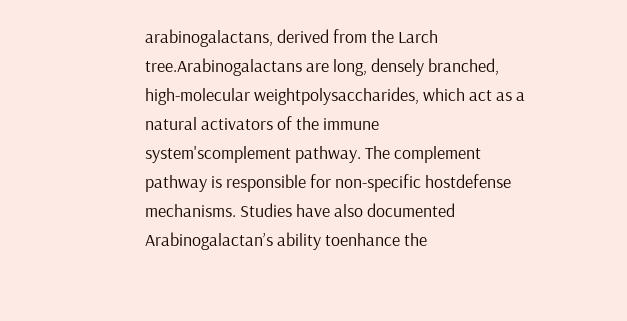arabinogalactans, derived from the Larch tree.Arabinogalactans are long, densely branched, high-molecular weightpolysaccharides, which act as a natural activators of the immune system'scomplement pathway. The complement pathway is responsible for non-specific hostdefense mechanisms. Studies have also documented Arabinogalactan’s ability toenhance the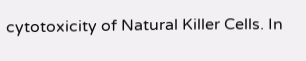cytotoxicity of Natural Killer Cells. In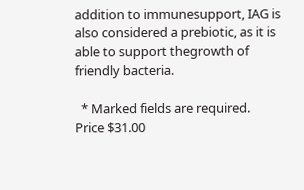addition to immunesupport, IAG is also considered a prebiotic, as it is able to support thegrowth of friendly bacteria.

  * Marked fields are required.
Price $31.00